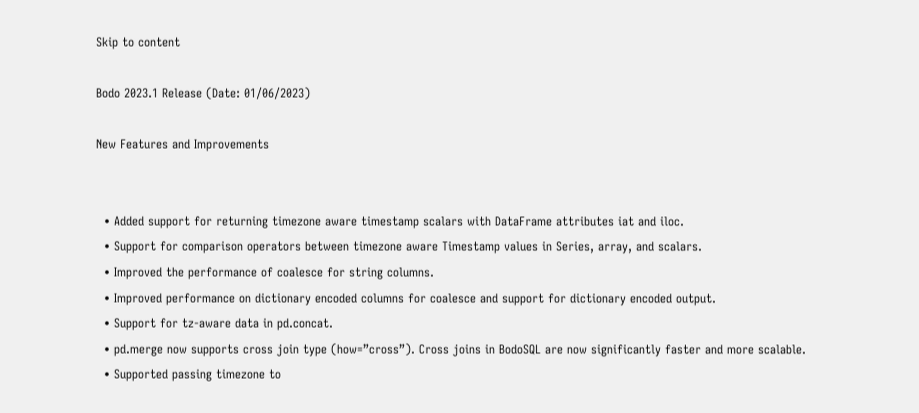Skip to content

Bodo 2023.1 Release (Date: 01/06/2023)

New Features and Improvements


  • Added support for returning timezone aware timestamp scalars with DataFrame attributes iat and iloc.
  • Support for comparison operators between timezone aware Timestamp values in Series, array, and scalars.
  • Improved the performance of coalesce for string columns.
  • Improved performance on dictionary encoded columns for coalesce and support for dictionary encoded output.
  • Support for tz-aware data in pd.concat.
  • pd.merge now supports cross join type (how=”cross”). Cross joins in BodoSQL are now significantly faster and more scalable.
  • Supported passing timezone to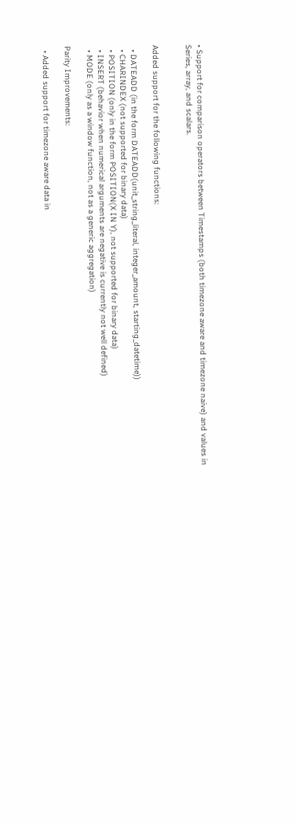• Support for comparison operators between Timestamps (both timezone aware and timezone naive) and values in Series, array, and scalars.


Added support for the following functions:

  • DATEADD (in the form DATEADD(unit_string_literal, integer_amount, starting_datetime))
  • CHARINDEX (not supported for binary data)
  • POSITION (only in the form POSITION(X IN Y), not supported for binary data)
  • INSERT (behavior when numerical arguments are negative is currently not well defined)
  • MODE (only as a window function, not as a generic aggregation)

Parity Improvements:

  • Added support for timezone aware data in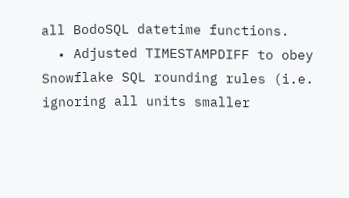all BodoSQL datetime functions.
  • Adjusted TIMESTAMPDIFF to obey Snowflake SQL rounding rules (i.e. ignoring all units smaller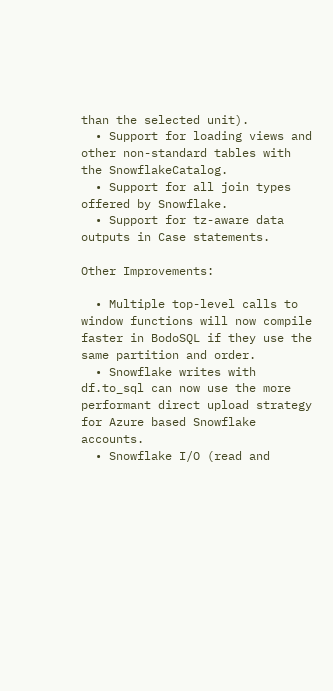than the selected unit).
  • Support for loading views and other non-standard tables with the SnowflakeCatalog.
  • Support for all join types offered by Snowflake.
  • Support for tz-aware data outputs in Case statements.

Other Improvements:

  • Multiple top-level calls to window functions will now compile faster in BodoSQL if they use the same partition and order.
  • Snowflake writes with df.to_sql can now use the more performant direct upload strategy for Azure based Snowflake accounts.
  • Snowflake I/O (read and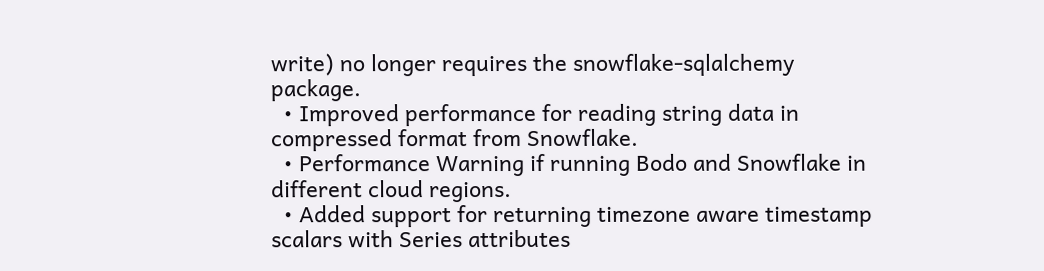write) no longer requires the snowflake-sqlalchemy package.
  • Improved performance for reading string data in compressed format from Snowflake.
  • Performance Warning if running Bodo and Snowflake in different cloud regions.
  • Added support for returning timezone aware timestamp scalars with Series attributes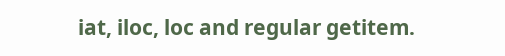iat, iloc, loc and regular getitem.